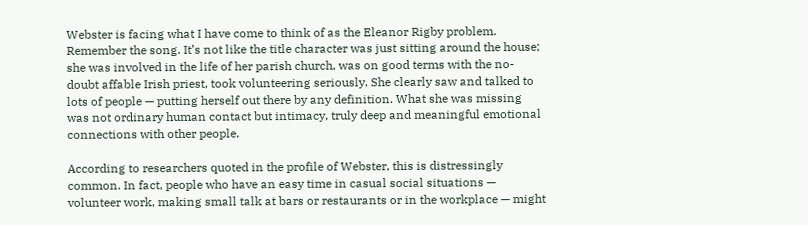Webster is facing what I have come to think of as the Eleanor Rigby problem. Remember the song. It’s not like the title character was just sitting around the house; she was involved in the life of her parish church, was on good terms with the no-doubt affable Irish priest, took volunteering seriously. She clearly saw and talked to lots of people — putting herself out there by any definition. What she was missing was not ordinary human contact but intimacy, truly deep and meaningful emotional connections with other people.

According to researchers quoted in the profile of Webster, this is distressingly common. In fact, people who have an easy time in casual social situations — volunteer work, making small talk at bars or restaurants or in the workplace — might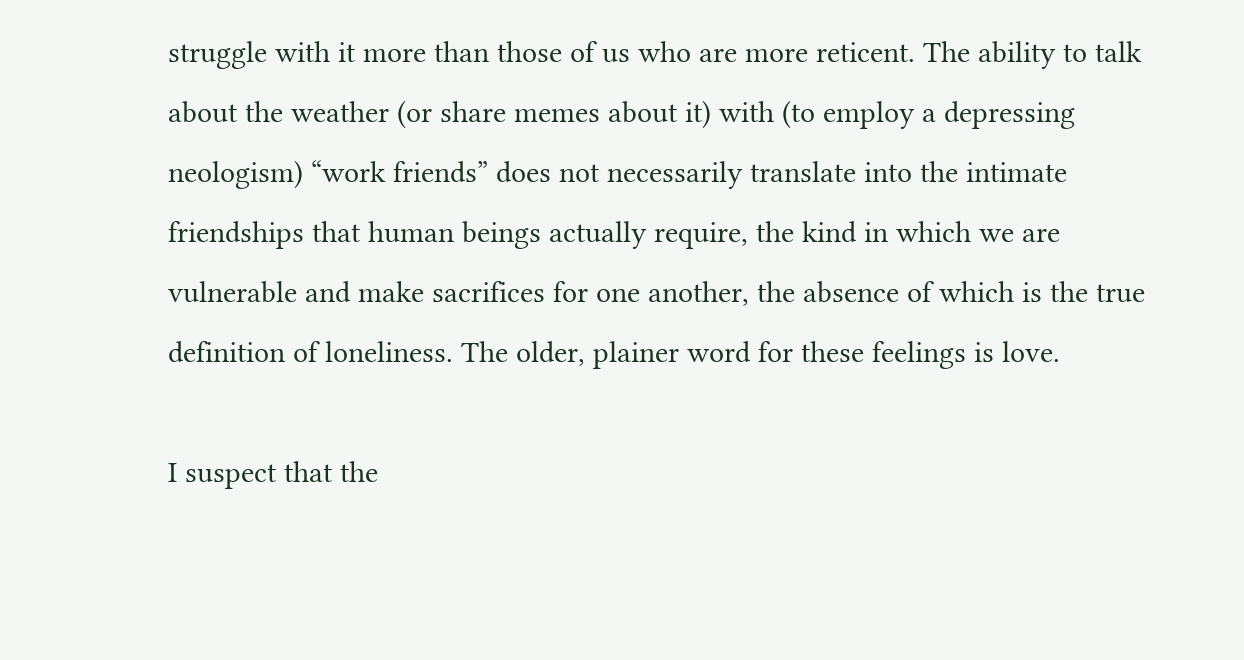struggle with it more than those of us who are more reticent. The ability to talk about the weather (or share memes about it) with (to employ a depressing neologism) “work friends” does not necessarily translate into the intimate friendships that human beings actually require, the kind in which we are vulnerable and make sacrifices for one another, the absence of which is the true definition of loneliness. The older, plainer word for these feelings is love.

I suspect that the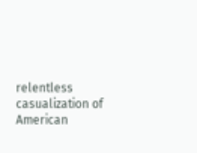relentless casualization of American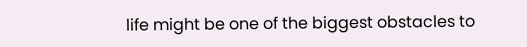life might be one of the biggest obstacles to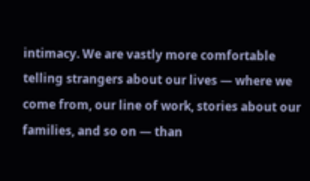intimacy. We are vastly more comfortable telling strangers about our lives — where we come from, our line of work, stories about our families, and so on — than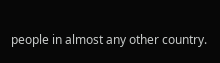people in almost any other country.